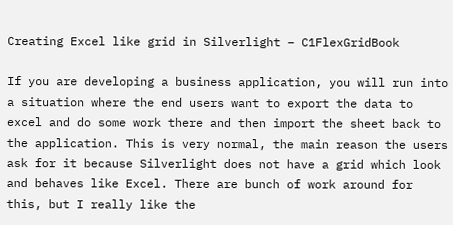Creating Excel like grid in Silverlight – C1FlexGridBook

If you are developing a business application, you will run into a situation where the end users want to export the data to excel and do some work there and then import the sheet back to the application. This is very normal, the main reason the users ask for it because Silverlight does not have a grid which look and behaves like Excel. There are bunch of work around for this, but I really like the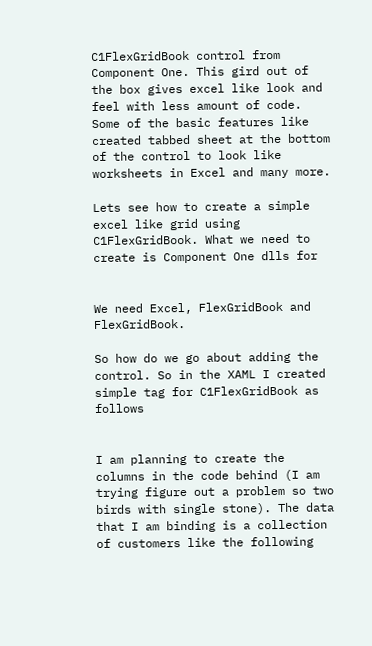C1FlexGridBook control from Component One. This gird out of the box gives excel like look and feel with less amount of code. Some of the basic features like created tabbed sheet at the bottom of the control to look like worksheets in Excel and many more.

Lets see how to create a simple excel like grid using C1FlexGridBook. What we need to create is Component One dlls for


We need Excel, FlexGridBook and FlexGridBook.

So how do we go about adding the control. So in the XAML I created simple tag for C1FlexGridBook as follows


I am planning to create the columns in the code behind (I am trying figure out a problem so two birds with single stone). The data that I am binding is a collection of customers like the following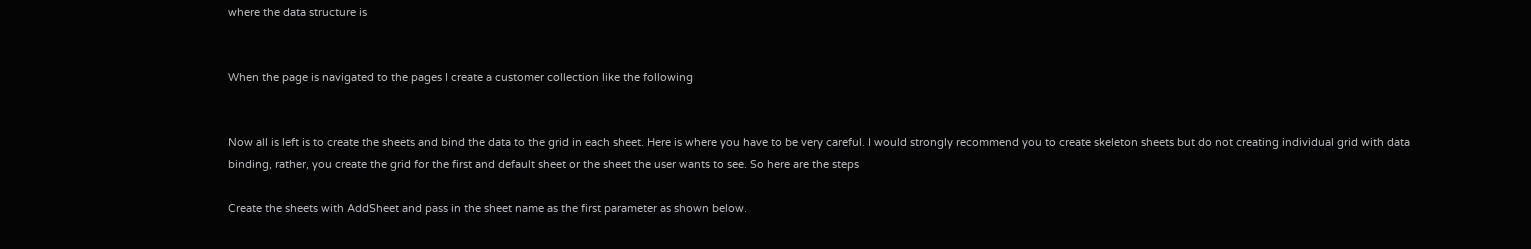where the data structure is


When the page is navigated to the pages I create a customer collection like the following


Now all is left is to create the sheets and bind the data to the grid in each sheet. Here is where you have to be very careful. I would strongly recommend you to create skeleton sheets but do not creating individual grid with data binding, rather, you create the grid for the first and default sheet or the sheet the user wants to see. So here are the steps

Create the sheets with AddSheet and pass in the sheet name as the first parameter as shown below.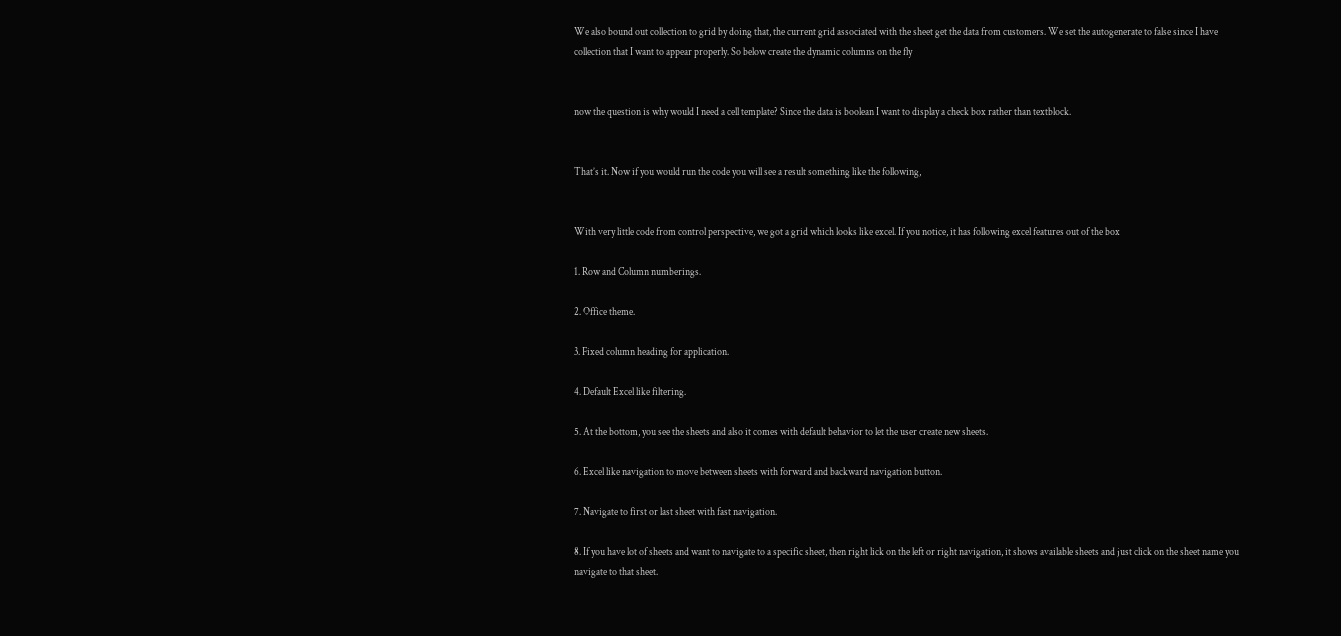We also bound out collection to grid by doing that, the current grid associated with the sheet get the data from customers. We set the autogenerate to false since I have collection that I want to appear properly. So below create the dynamic columns on the fly


now the question is why would I need a cell template? Since the data is boolean I want to display a check box rather than textblock.


That’s it. Now if you would run the code you will see a result something like the following,


With very little code from control perspective, we got a grid which looks like excel. If you notice, it has following excel features out of the box

1. Row and Column numberings.

2. Office theme.

3. Fixed column heading for application.

4. Default Excel like filtering.

5. At the bottom, you see the sheets and also it comes with default behavior to let the user create new sheets.

6. Excel like navigation to move between sheets with forward and backward navigation button.

7. Navigate to first or last sheet with fast navigation.

8. If you have lot of sheets and want to navigate to a specific sheet, then right lick on the left or right navigation, it shows available sheets and just click on the sheet name you navigate to that sheet.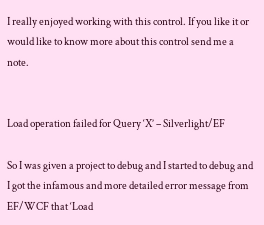I really enjoyed working with this control. If you like it or would like to know more about this control send me a note.


Load operation failed for Query ‘X’ – Silverlight/EF

So I was given a project to debug and I started to debug and I got the infamous and more detailed error message from EF/WCF that ‘Load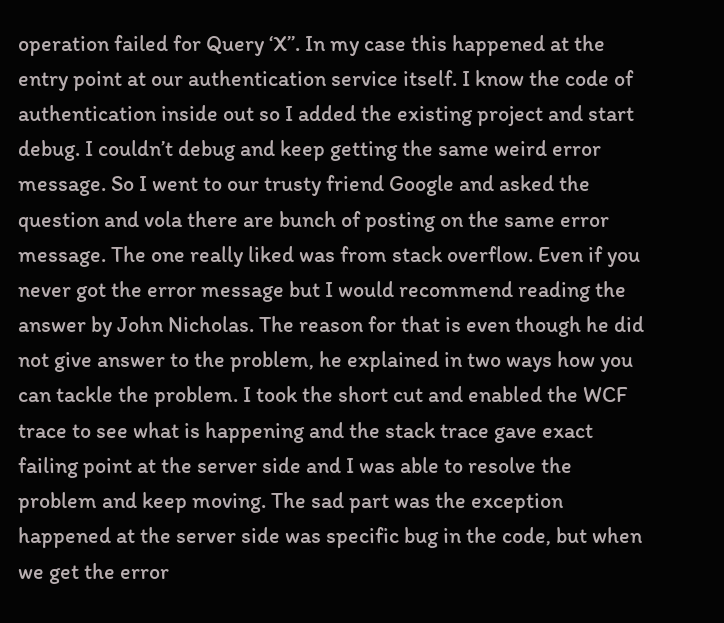operation failed for Query ‘X’’. In my case this happened at the entry point at our authentication service itself. I know the code of authentication inside out so I added the existing project and start debug. I couldn’t debug and keep getting the same weird error message. So I went to our trusty friend Google and asked the question and vola there are bunch of posting on the same error message. The one really liked was from stack overflow. Even if you never got the error message but I would recommend reading the answer by John Nicholas. The reason for that is even though he did not give answer to the problem, he explained in two ways how you can tackle the problem. I took the short cut and enabled the WCF trace to see what is happening and the stack trace gave exact failing point at the server side and I was able to resolve the problem and keep moving. The sad part was the exception happened at the server side was specific bug in the code, but when we get the error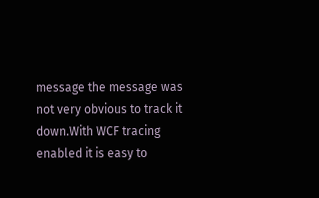message the message was not very obvious to track it down.With WCF tracing enabled it is easy to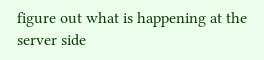figure out what is happening at the server side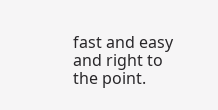fast and easy and right to the point.